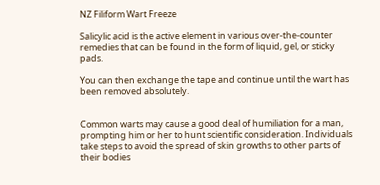NZ Filiform Wart Freeze

Salicylic acid is the active element in various over-the-counter remedies that can be found in the form of liquid, gel, or sticky pads.

You can then exchange the tape and continue until the wart has been removed absolutely.


Common warts may cause a good deal of humiliation for a man, prompting him or her to hunt scientific consideration. Individuals take steps to avoid the spread of skin growths to other parts of their bodies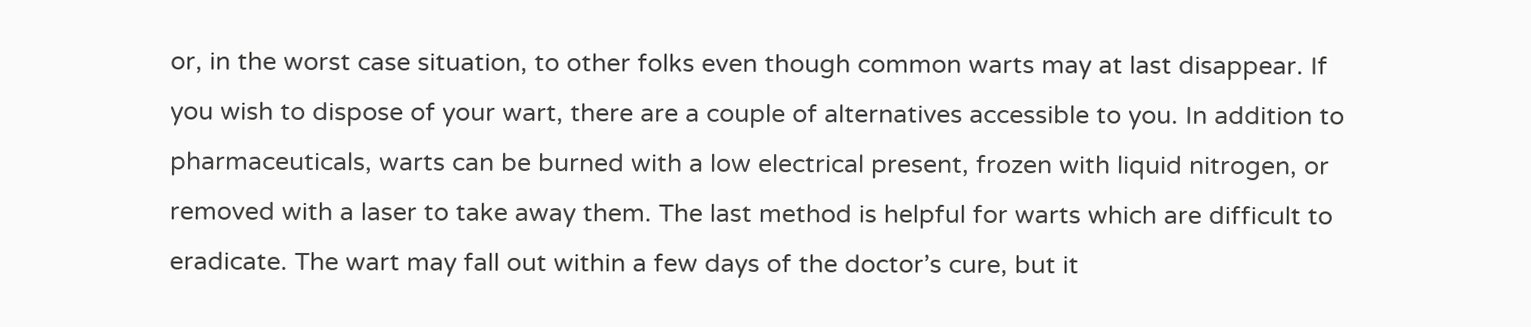or, in the worst case situation, to other folks even though common warts may at last disappear. If you wish to dispose of your wart, there are a couple of alternatives accessible to you. In addition to pharmaceuticals, warts can be burned with a low electrical present, frozen with liquid nitrogen, or removed with a laser to take away them. The last method is helpful for warts which are difficult to eradicate. The wart may fall out within a few days of the doctor’s cure, but it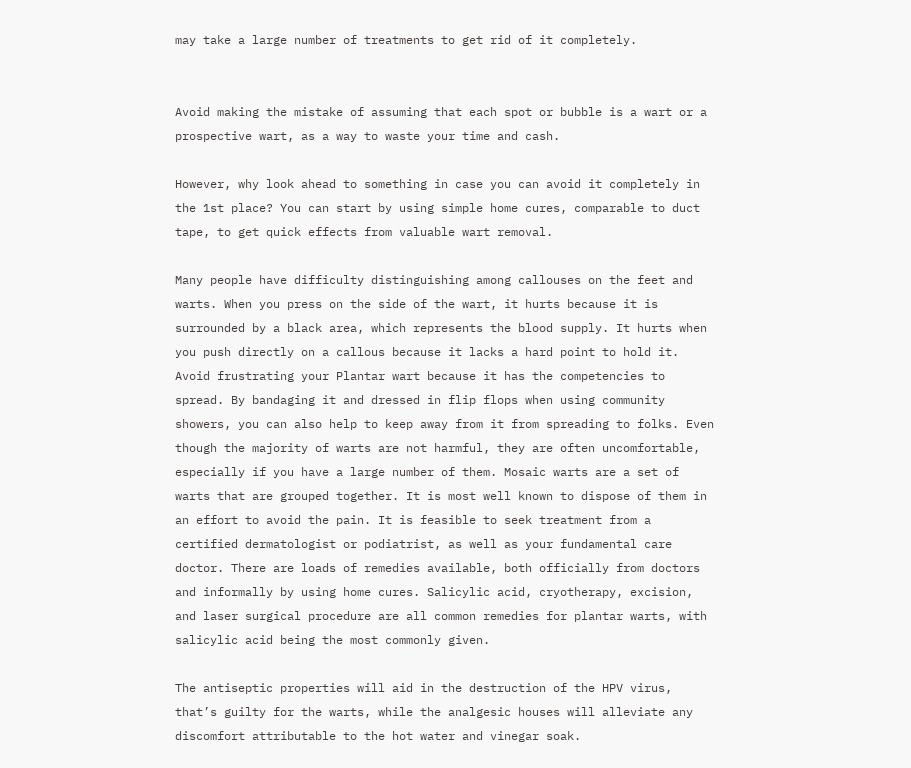may take a large number of treatments to get rid of it completely.


Avoid making the mistake of assuming that each spot or bubble is a wart or a prospective wart, as a way to waste your time and cash.

However, why look ahead to something in case you can avoid it completely in the 1st place? You can start by using simple home cures, comparable to duct tape, to get quick effects from valuable wart removal.

Many people have difficulty distinguishing among callouses on the feet and warts. When you press on the side of the wart, it hurts because it is surrounded by a black area, which represents the blood supply. It hurts when you push directly on a callous because it lacks a hard point to hold it. Avoid frustrating your Plantar wart because it has the competencies to spread. By bandaging it and dressed in flip flops when using community showers, you can also help to keep away from it from spreading to folks. Even though the majority of warts are not harmful, they are often uncomfortable, especially if you have a large number of them. Mosaic warts are a set of warts that are grouped together. It is most well known to dispose of them in an effort to avoid the pain. It is feasible to seek treatment from a certified dermatologist or podiatrist, as well as your fundamental care doctor. There are loads of remedies available, both officially from doctors and informally by using home cures. Salicylic acid, cryotherapy, excision, and laser surgical procedure are all common remedies for plantar warts, with salicylic acid being the most commonly given.

The antiseptic properties will aid in the destruction of the HPV virus, that’s guilty for the warts, while the analgesic houses will alleviate any discomfort attributable to the hot water and vinegar soak.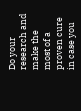Do your research and make the most of a proven cure in case you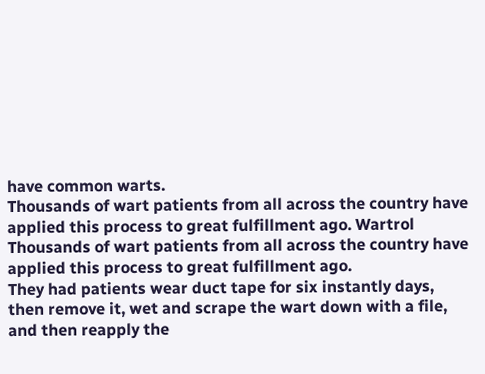have common warts.
Thousands of wart patients from all across the country have applied this process to great fulfillment ago. Wartrol Thousands of wart patients from all across the country have applied this process to great fulfillment ago.
They had patients wear duct tape for six instantly days, then remove it, wet and scrape the wart down with a file, and then reapply the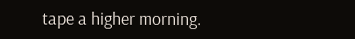tape a higher morning.